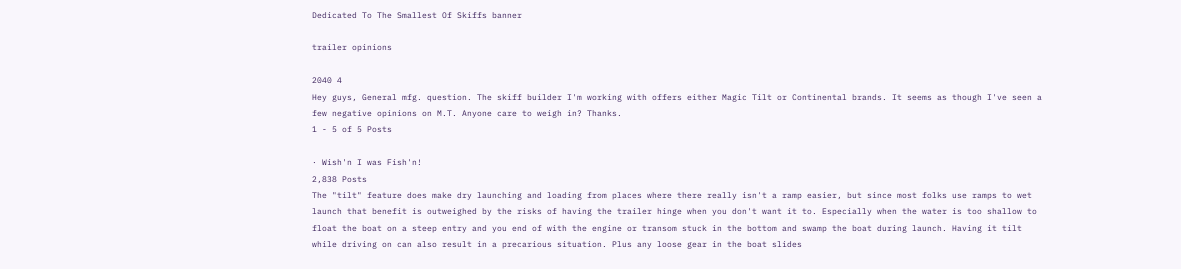Dedicated To The Smallest Of Skiffs banner

trailer opinions

2040 4
Hey guys, General mfg. question. The skiff builder I'm working with offers either Magic Tilt or Continental brands. It seems as though I've seen a few negative opinions on M.T. Anyone care to weigh in? Thanks.
1 - 5 of 5 Posts

· Wish'n I was Fish'n!
2,838 Posts
The "tilt" feature does make dry launching and loading from places where there really isn't a ramp easier, but since most folks use ramps to wet launch that benefit is outweighed by the risks of having the trailer hinge when you don't want it to. Especially when the water is too shallow to float the boat on a steep entry and you end of with the engine or transom stuck in the bottom and swamp the boat during launch. Having it tilt while driving on can also result in a precarious situation. Plus any loose gear in the boat slides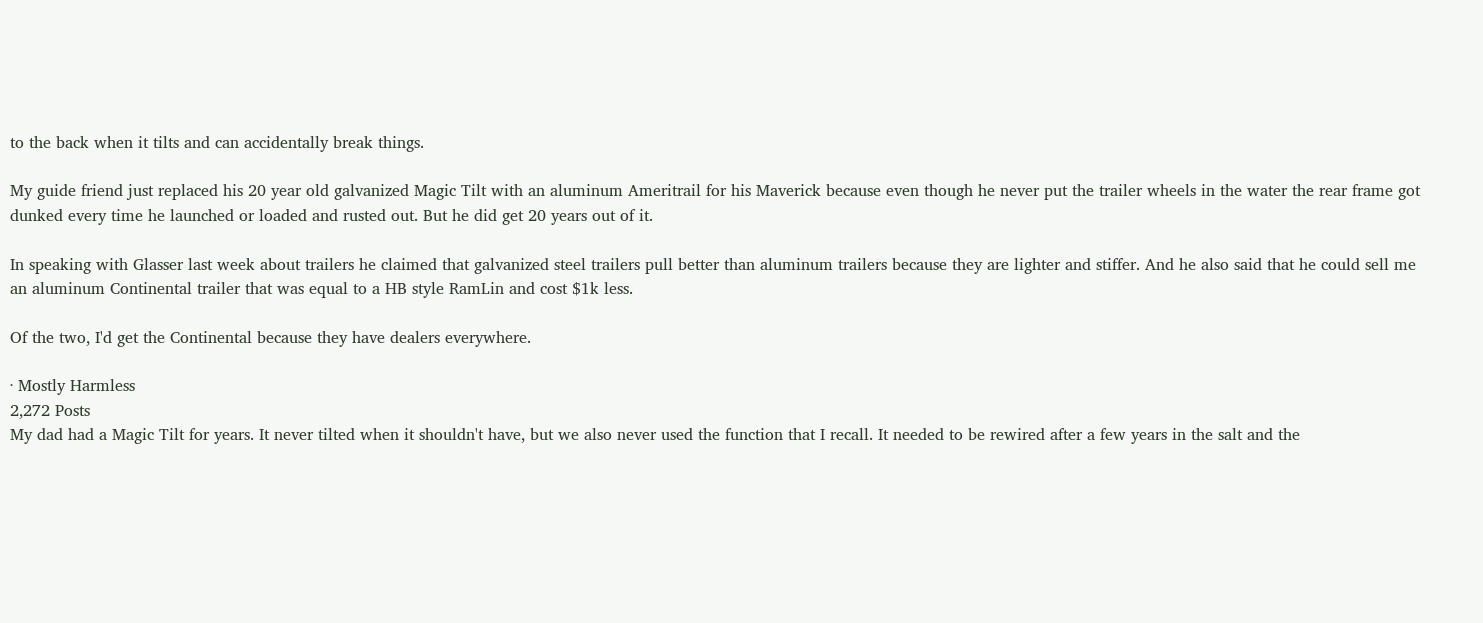to the back when it tilts and can accidentally break things.

My guide friend just replaced his 20 year old galvanized Magic Tilt with an aluminum Ameritrail for his Maverick because even though he never put the trailer wheels in the water the rear frame got dunked every time he launched or loaded and rusted out. But he did get 20 years out of it.

In speaking with Glasser last week about trailers he claimed that galvanized steel trailers pull better than aluminum trailers because they are lighter and stiffer. And he also said that he could sell me an aluminum Continental trailer that was equal to a HB style RamLin and cost $1k less.

Of the two, I'd get the Continental because they have dealers everywhere.

· Mostly Harmless
2,272 Posts
My dad had a Magic Tilt for years. It never tilted when it shouldn't have, but we also never used the function that I recall. It needed to be rewired after a few years in the salt and the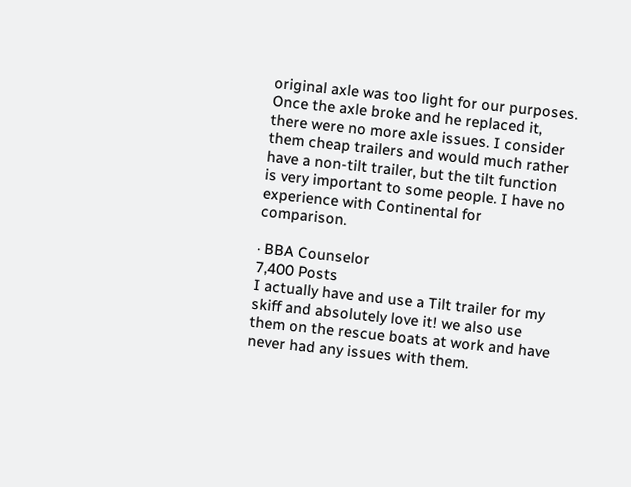original axle was too light for our purposes. Once the axle broke and he replaced it, there were no more axle issues. I consider them cheap trailers and would much rather have a non-tilt trailer, but the tilt function is very important to some people. I have no experience with Continental for comparison.

· BBA Counselor
7,400 Posts
I actually have and use a Tilt trailer for my skiff and absolutely love it! we also use them on the rescue boats at work and have never had any issues with them.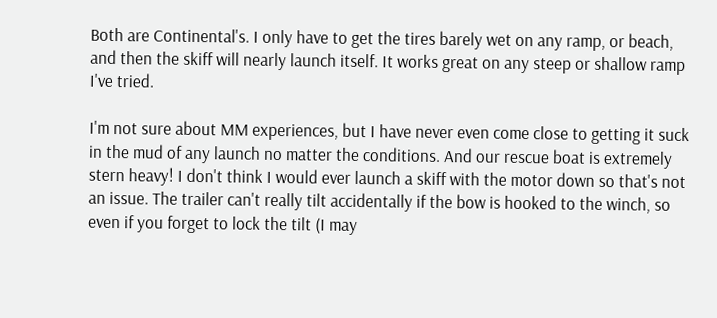Both are Continental's. I only have to get the tires barely wet on any ramp, or beach, and then the skiff will nearly launch itself. It works great on any steep or shallow ramp I've tried.

I'm not sure about MM experiences, but I have never even come close to getting it suck in the mud of any launch no matter the conditions. And our rescue boat is extremely stern heavy! I don't think I would ever launch a skiff with the motor down so that's not an issue. The trailer can't really tilt accidentally if the bow is hooked to the winch, so even if you forget to lock the tilt (I may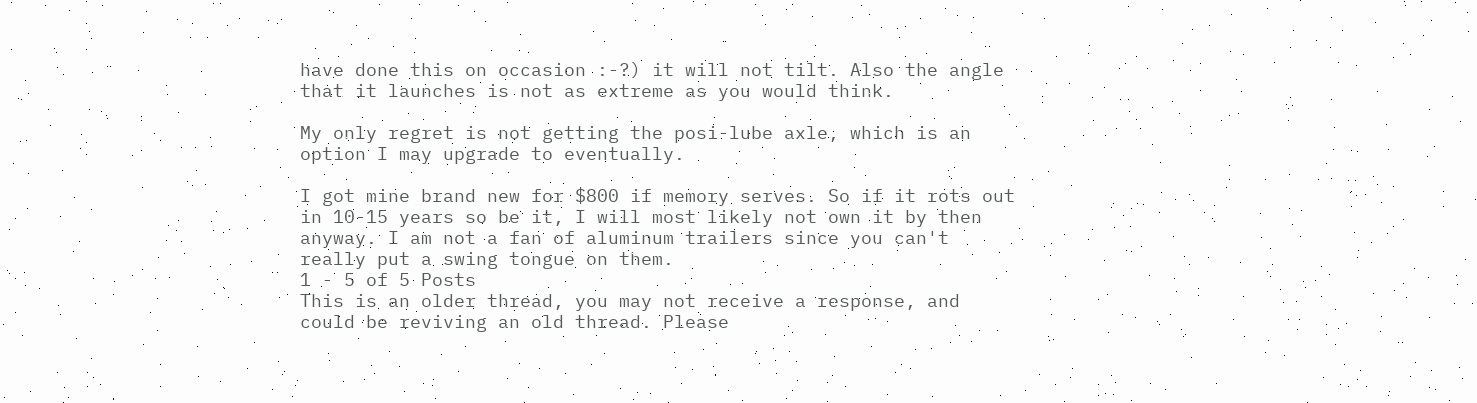have done this on occasion :-?) it will not tilt. Also the angle that it launches is not as extreme as you would think.

My only regret is not getting the posi-lube axle, which is an option I may upgrade to eventually.

I got mine brand new for $800 if memory serves. So if it rots out in 10-15 years so be it, I will most likely not own it by then anyway. I am not a fan of aluminum trailers since you can't really put a swing tongue on them.
1 - 5 of 5 Posts
This is an older thread, you may not receive a response, and could be reviving an old thread. Please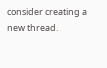consider creating a new thread.